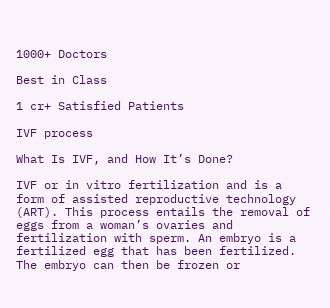1000+ Doctors

Best in Class

1 cr+ Satisfied Patients

IVF process

What Is IVF, and How It’s Done?

IVF or in vitro fertilization and is a form of assisted reproductive technology (ART). This process entails the removal of eggs from a woman’s ovaries and fertilization with sperm. An embryo is a fertilized egg that has been fertilized. The embryo can then be frozen or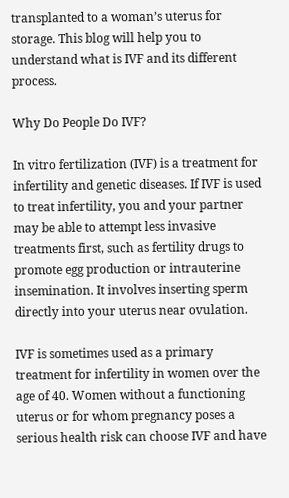transplanted to a woman’s uterus for storage. This blog will help you to understand what is IVF and its different process.

Why Do People Do IVF?

In vitro fertilization (IVF) is a treatment for infertility and genetic diseases. If IVF is used to treat infertility, you and your partner may be able to attempt less invasive treatments first, such as fertility drugs to promote egg production or intrauterine insemination. It involves inserting sperm directly into your uterus near ovulation.

IVF is sometimes used as a primary treatment for infertility in women over the age of 40. Women without a functioning uterus or for whom pregnancy poses a serious health risk can choose IVF and have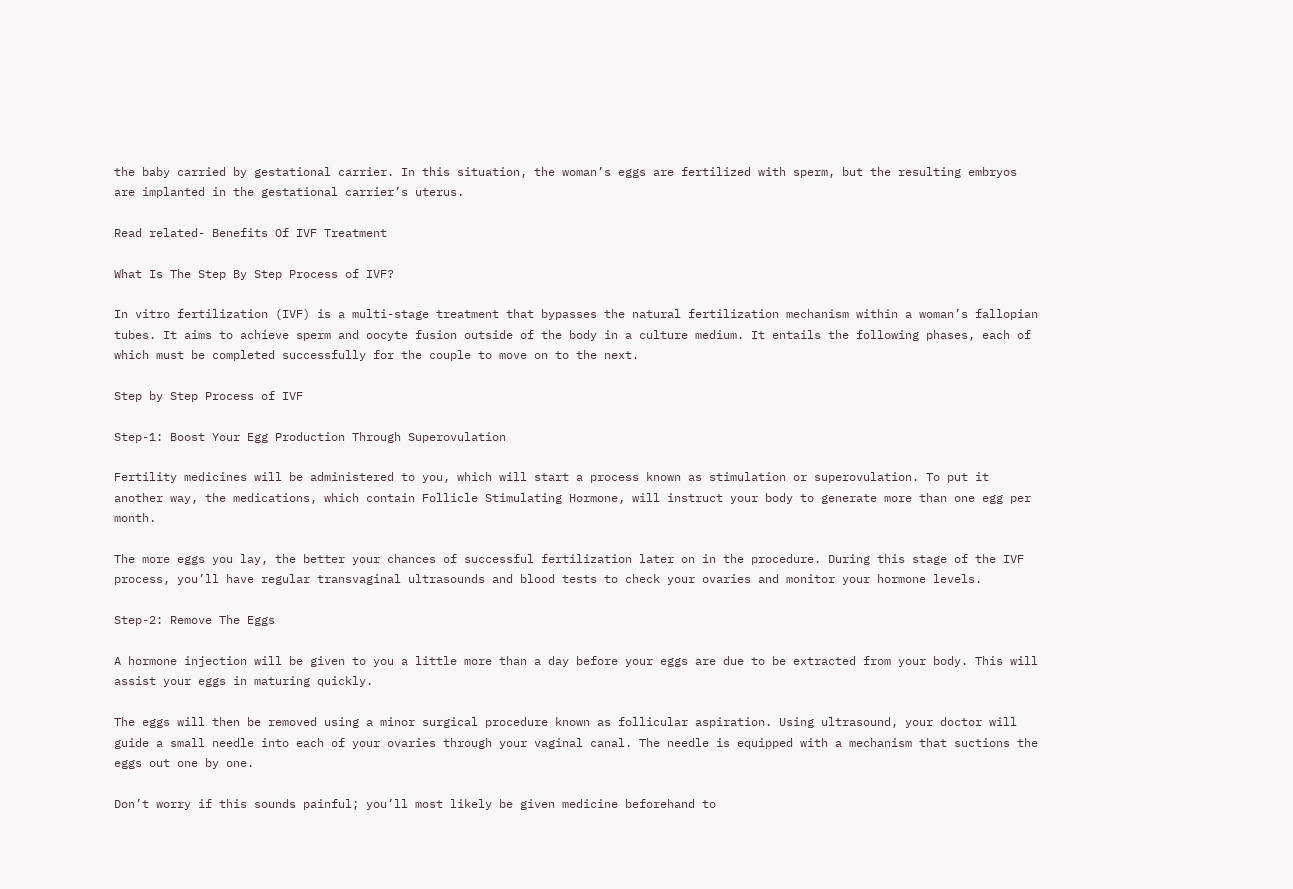the baby carried by gestational carrier. In this situation, the woman’s eggs are fertilized with sperm, but the resulting embryos are implanted in the gestational carrier’s uterus.

Read related- Benefits Of IVF Treatment

What Is The Step By Step Process of IVF?

In vitro fertilization (IVF) is a multi-stage treatment that bypasses the natural fertilization mechanism within a woman’s fallopian tubes. It aims to achieve sperm and oocyte fusion outside of the body in a culture medium. It entails the following phases, each of which must be completed successfully for the couple to move on to the next.

Step by Step Process of IVF

Step-1: Boost Your Egg Production Through Superovulation

Fertility medicines will be administered to you, which will start a process known as stimulation or superovulation. To put it another way, the medications, which contain Follicle Stimulating Hormone, will instruct your body to generate more than one egg per month.

The more eggs you lay, the better your chances of successful fertilization later on in the procedure. During this stage of the IVF process, you’ll have regular transvaginal ultrasounds and blood tests to check your ovaries and monitor your hormone levels.

Step-2: Remove The Eggs

A hormone injection will be given to you a little more than a day before your eggs are due to be extracted from your body. This will assist your eggs in maturing quickly.

The eggs will then be removed using a minor surgical procedure known as follicular aspiration. Using ultrasound, your doctor will guide a small needle into each of your ovaries through your vaginal canal. The needle is equipped with a mechanism that suctions the eggs out one by one.

Don’t worry if this sounds painful; you’ll most likely be given medicine beforehand to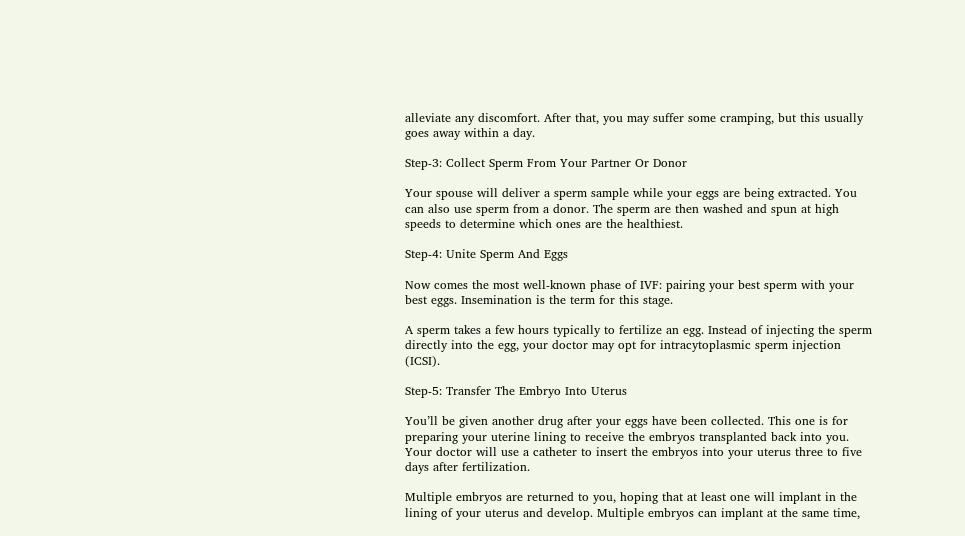alleviate any discomfort. After that, you may suffer some cramping, but this usually goes away within a day.

Step-3: Collect Sperm From Your Partner Or Donor

Your spouse will deliver a sperm sample while your eggs are being extracted. You can also use sperm from a donor. The sperm are then washed and spun at high speeds to determine which ones are the healthiest.

Step-4: Unite Sperm And Eggs

Now comes the most well-known phase of IVF: pairing your best sperm with your best eggs. Insemination is the term for this stage.

A sperm takes a few hours typically to fertilize an egg. Instead of injecting the sperm directly into the egg, your doctor may opt for intracytoplasmic sperm injection (ICSI).

Step-5: Transfer The Embryo Into Uterus

You’ll be given another drug after your eggs have been collected. This one is for preparing your uterine lining to receive the embryos transplanted back into you. Your doctor will use a catheter to insert the embryos into your uterus three to five days after fertilization.

Multiple embryos are returned to you, hoping that at least one will implant in the lining of your uterus and develop. Multiple embryos can implant at the same time,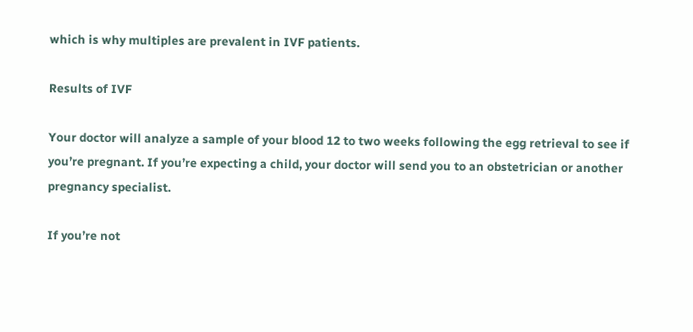which is why multiples are prevalent in IVF patients.

Results of IVF

Your doctor will analyze a sample of your blood 12 to two weeks following the egg retrieval to see if you’re pregnant. If you’re expecting a child, your doctor will send you to an obstetrician or another pregnancy specialist.

If you’re not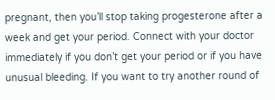pregnant, then you’ll stop taking progesterone after a week and get your period. Connect with your doctor immediately if you don’t get your period or if you have unusual bleeding. If you want to try another round of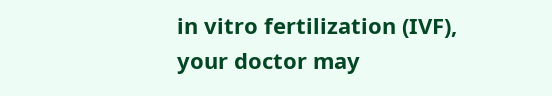in vitro fertilization (IVF), your doctor may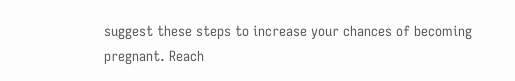suggest these steps to increase your chances of becoming pregnant. Reach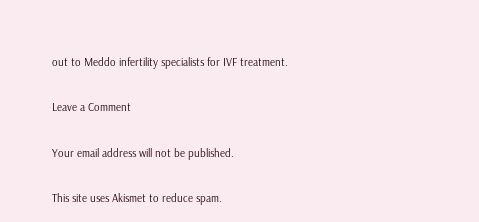out to Meddo infertility specialists for IVF treatment.

Leave a Comment

Your email address will not be published.

This site uses Akismet to reduce spam.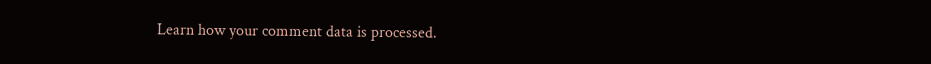Learn how your comment data is processed.